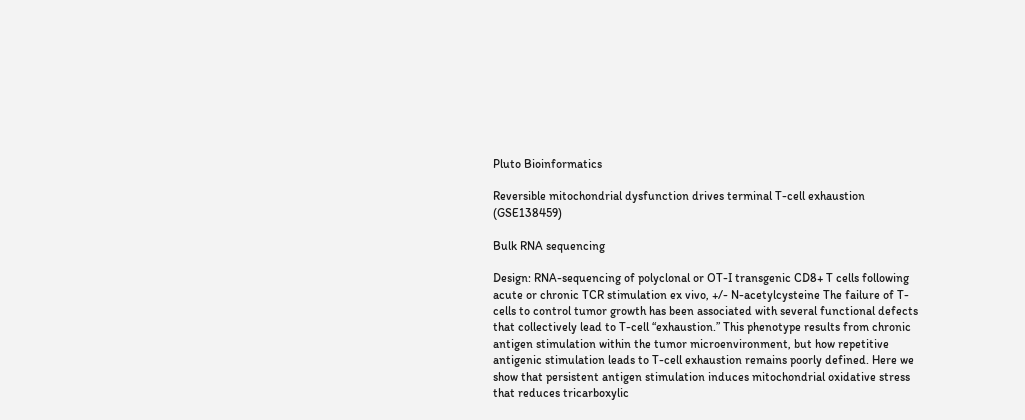Pluto Bioinformatics

Reversible mitochondrial dysfunction drives terminal T-cell exhaustion (GSE138459)

Bulk RNA sequencing

Design: RNA-sequencing of polyclonal or OT-I transgenic CD8+ T cells following acute or chronic TCR stimulation ex vivo, +/- N-acetylcysteine The failure of T-cells to control tumor growth has been associated with several functional defects that collectively lead to T-cell “exhaustion.” This phenotype results from chronic antigen stimulation within the tumor microenvironment, but how repetitive antigenic stimulation leads to T-cell exhaustion remains poorly defined. Here we show that persistent antigen stimulation induces mitochondrial oxidative stress that reduces tricarboxylic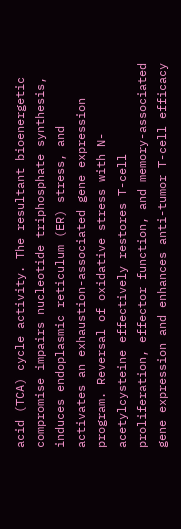acid (TCA) cycle activity. The resultant bioenergetic compromise impairs nucleotide triphosphate synthesis, induces endoplasmic reticulum (ER) stress, and activates an exhaustion-associated gene expression program. Reversal of oxidative stress with N-acetylcysteine effectively restores T-cell proliferation, effector function, and memory-associated gene expression and enhances anti-tumor T-cell efficacy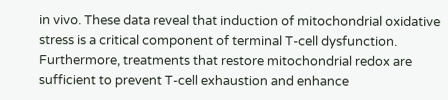in vivo. These data reveal that induction of mitochondrial oxidative stress is a critical component of terminal T-cell dysfunction. Furthermore, treatments that restore mitochondrial redox are sufficient to prevent T-cell exhaustion and enhance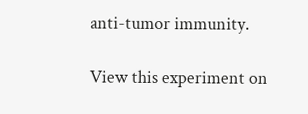anti-tumor immunity.

View this experiment on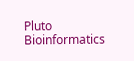Pluto Bioinformatics